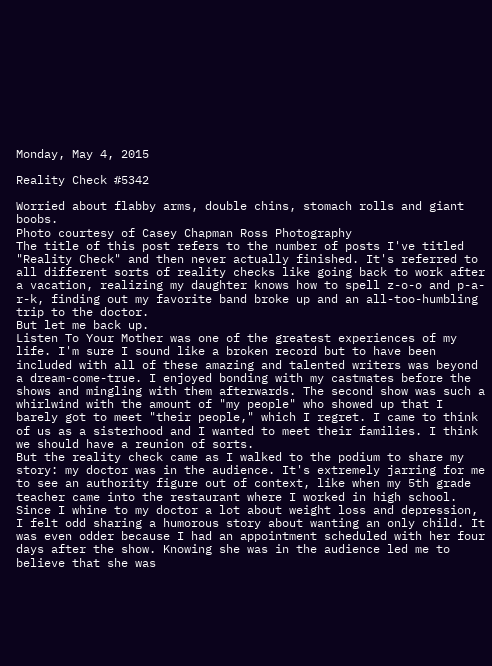Monday, May 4, 2015

Reality Check #5342

Worried about flabby arms, double chins, stomach rolls and giant boobs.
Photo courtesy of Casey Chapman Ross Photography
The title of this post refers to the number of posts I've titled "Reality Check" and then never actually finished. It's referred to all different sorts of reality checks like going back to work after a vacation, realizing my daughter knows how to spell z-o-o and p-a-r-k, finding out my favorite band broke up and an all-too-humbling trip to the doctor.
But let me back up.
Listen To Your Mother was one of the greatest experiences of my life. I'm sure I sound like a broken record but to have been included with all of these amazing and talented writers was beyond a dream-come-true. I enjoyed bonding with my castmates before the shows and mingling with them afterwards. The second show was such a whirlwind with the amount of "my people" who showed up that I barely got to meet "their people," which I regret. I came to think of us as a sisterhood and I wanted to meet their families. I think we should have a reunion of sorts.
But the reality check came as I walked to the podium to share my story: my doctor was in the audience. It's extremely jarring for me to see an authority figure out of context, like when my 5th grade teacher came into the restaurant where I worked in high school. Since I whine to my doctor a lot about weight loss and depression, I felt odd sharing a humorous story about wanting an only child. It was even odder because I had an appointment scheduled with her four days after the show. Knowing she was in the audience led me to believe that she was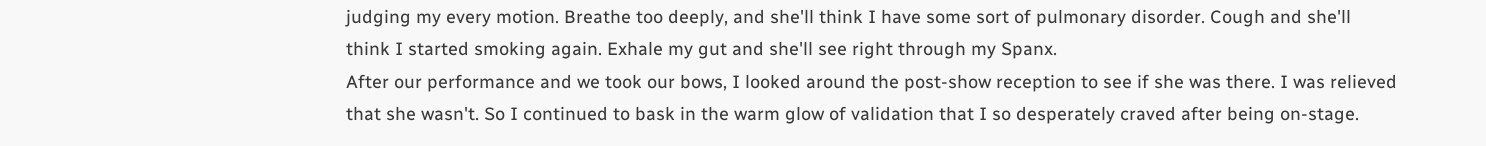judging my every motion. Breathe too deeply, and she'll think I have some sort of pulmonary disorder. Cough and she'll think I started smoking again. Exhale my gut and she'll see right through my Spanx.
After our performance and we took our bows, I looked around the post-show reception to see if she was there. I was relieved that she wasn't. So I continued to bask in the warm glow of validation that I so desperately craved after being on-stage.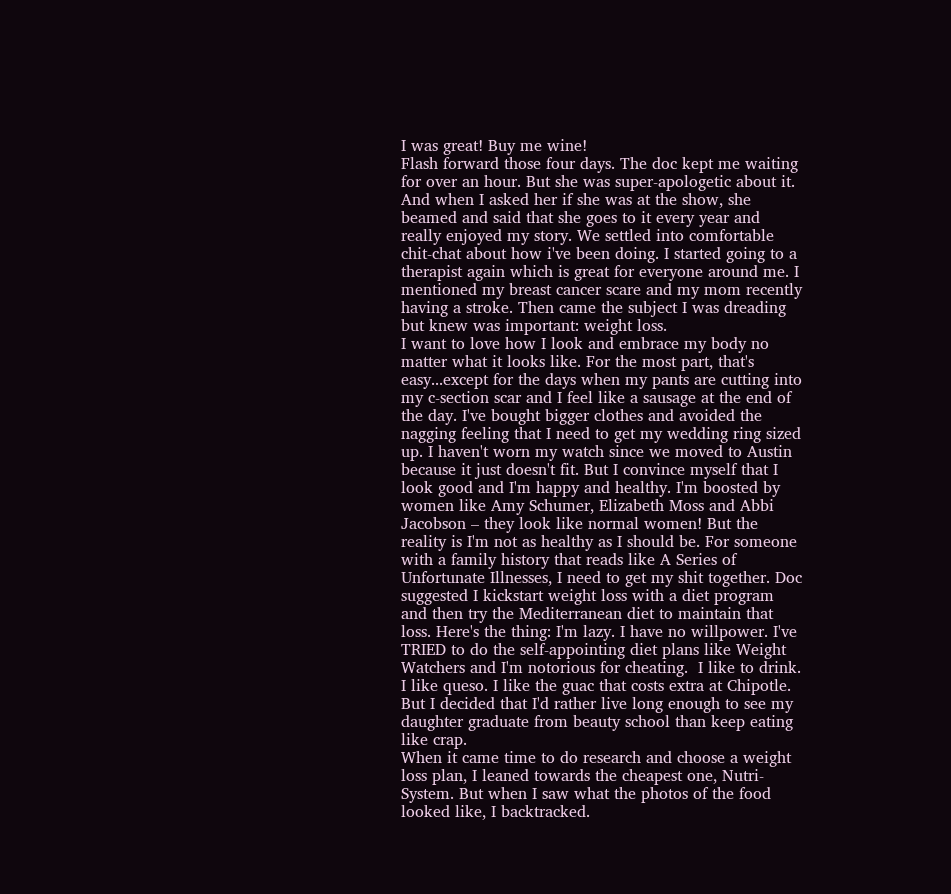I was great! Buy me wine!
Flash forward those four days. The doc kept me waiting for over an hour. But she was super-apologetic about it. And when I asked her if she was at the show, she beamed and said that she goes to it every year and really enjoyed my story. We settled into comfortable chit-chat about how i've been doing. I started going to a therapist again which is great for everyone around me. I mentioned my breast cancer scare and my mom recently having a stroke. Then came the subject I was dreading but knew was important: weight loss.
I want to love how I look and embrace my body no matter what it looks like. For the most part, that's easy...except for the days when my pants are cutting into my c-section scar and I feel like a sausage at the end of the day. I've bought bigger clothes and avoided the nagging feeling that I need to get my wedding ring sized up. I haven't worn my watch since we moved to Austin because it just doesn't fit. But I convince myself that I look good and I'm happy and healthy. I'm boosted by women like Amy Schumer, Elizabeth Moss and Abbi Jacobson – they look like normal women! But the reality is I'm not as healthy as I should be. For someone with a family history that reads like A Series of Unfortunate Illnesses, I need to get my shit together. Doc suggested I kickstart weight loss with a diet program and then try the Mediterranean diet to maintain that loss. Here's the thing: I'm lazy. I have no willpower. I've TRIED to do the self-appointing diet plans like Weight Watchers and I'm notorious for cheating.  I like to drink. I like queso. I like the guac that costs extra at Chipotle. But I decided that I'd rather live long enough to see my daughter graduate from beauty school than keep eating like crap.
When it came time to do research and choose a weight loss plan, I leaned towards the cheapest one, Nutri-System. But when I saw what the photos of the food looked like, I backtracked.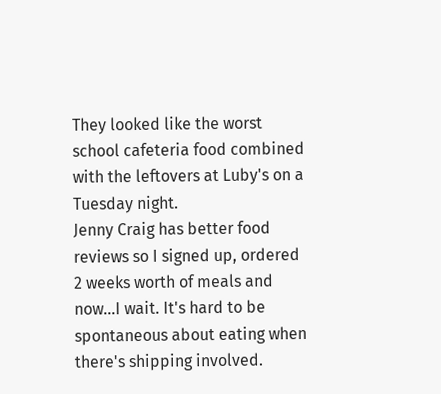They looked like the worst school cafeteria food combined with the leftovers at Luby's on a Tuesday night.
Jenny Craig has better food reviews so I signed up, ordered 2 weeks worth of meals and now...I wait. It's hard to be spontaneous about eating when there's shipping involved.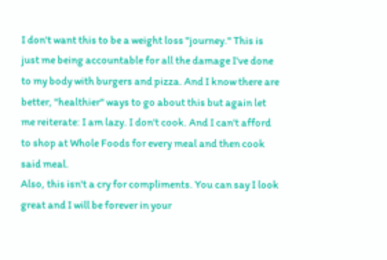I don't want this to be a weight loss "journey." This is just me being accountable for all the damage I've done to my body with burgers and pizza. And I know there are better, "healthier" ways to go about this but again let me reiterate: I am lazy. I don't cook. And I can't afford to shop at Whole Foods for every meal and then cook said meal.
Also, this isn't a cry for compliments. You can say I look great and I will be forever in your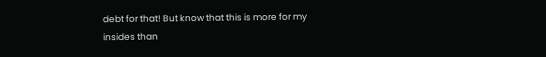debt for that! But know that this is more for my insides than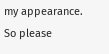my appearance.
So please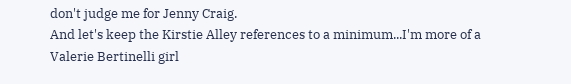don't judge me for Jenny Craig.
And let's keep the Kirstie Alley references to a minimum...I'm more of a Valerie Bertinelli girl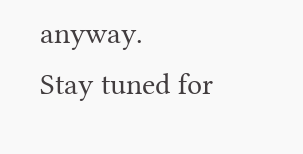anyway.
Stay tuned for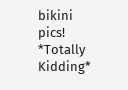bikini pics! *Totally Kidding*